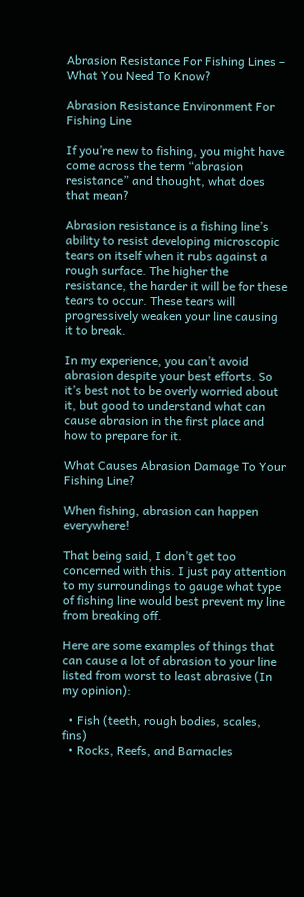Abrasion Resistance For Fishing Lines – What You Need To Know?

Abrasion Resistance Environment For Fishing Line

If you’re new to fishing, you might have come across the term “abrasion resistance” and thought, what does that mean?

Abrasion resistance is a fishing line’s ability to resist developing microscopic tears on itself when it rubs against a rough surface. The higher the resistance, the harder it will be for these tears to occur. These tears will progressively weaken your line causing it to break.

In my experience, you can’t avoid abrasion despite your best efforts. So it’s best not to be overly worried about it, but good to understand what can cause abrasion in the first place and how to prepare for it.

What Causes Abrasion Damage To Your Fishing Line?

When fishing, abrasion can happen everywhere!

That being said, I don’t get too concerned with this. I just pay attention to my surroundings to gauge what type of fishing line would best prevent my line from breaking off.

Here are some examples of things that can cause a lot of abrasion to your line listed from worst to least abrasive (In my opinion):

  • Fish (teeth, rough bodies, scales, fins)
  • Rocks, Reefs, and Barnacles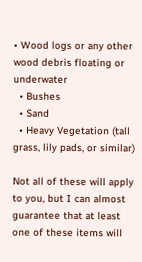• Wood logs or any other wood debris floating or underwater
  • Bushes
  • Sand
  • Heavy Vegetation (tall grass, lily pads, or similar)

Not all of these will apply to you, but I can almost guarantee that at least one of these items will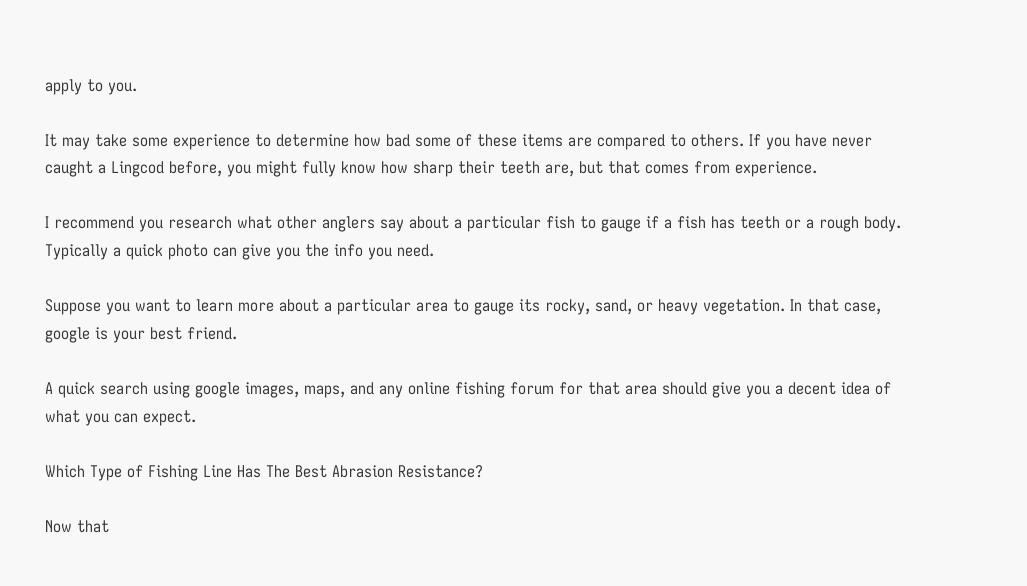apply to you.

It may take some experience to determine how bad some of these items are compared to others. If you have never caught a Lingcod before, you might fully know how sharp their teeth are, but that comes from experience.

I recommend you research what other anglers say about a particular fish to gauge if a fish has teeth or a rough body. Typically a quick photo can give you the info you need.

Suppose you want to learn more about a particular area to gauge its rocky, sand, or heavy vegetation. In that case, google is your best friend.

A quick search using google images, maps, and any online fishing forum for that area should give you a decent idea of what you can expect.

Which Type of Fishing Line Has The Best Abrasion Resistance?

Now that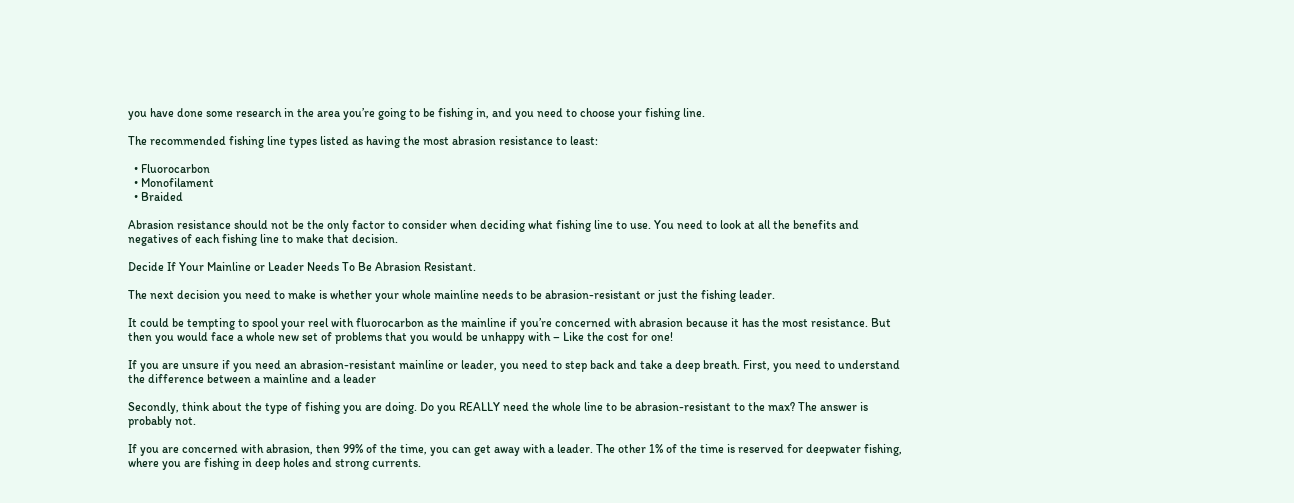you have done some research in the area you’re going to be fishing in, and you need to choose your fishing line.

The recommended fishing line types listed as having the most abrasion resistance to least:

  • Fluorocarbon
  • Monofilament
  • Braided

Abrasion resistance should not be the only factor to consider when deciding what fishing line to use. You need to look at all the benefits and negatives of each fishing line to make that decision.

Decide If Your Mainline or Leader Needs To Be Abrasion Resistant.

The next decision you need to make is whether your whole mainline needs to be abrasion-resistant or just the fishing leader.

It could be tempting to spool your reel with fluorocarbon as the mainline if you’re concerned with abrasion because it has the most resistance. But then you would face a whole new set of problems that you would be unhappy with – Like the cost for one!

If you are unsure if you need an abrasion-resistant mainline or leader, you need to step back and take a deep breath. First, you need to understand the difference between a mainline and a leader

Secondly, think about the type of fishing you are doing. Do you REALLY need the whole line to be abrasion-resistant to the max? The answer is probably not.

If you are concerned with abrasion, then 99% of the time, you can get away with a leader. The other 1% of the time is reserved for deepwater fishing, where you are fishing in deep holes and strong currents.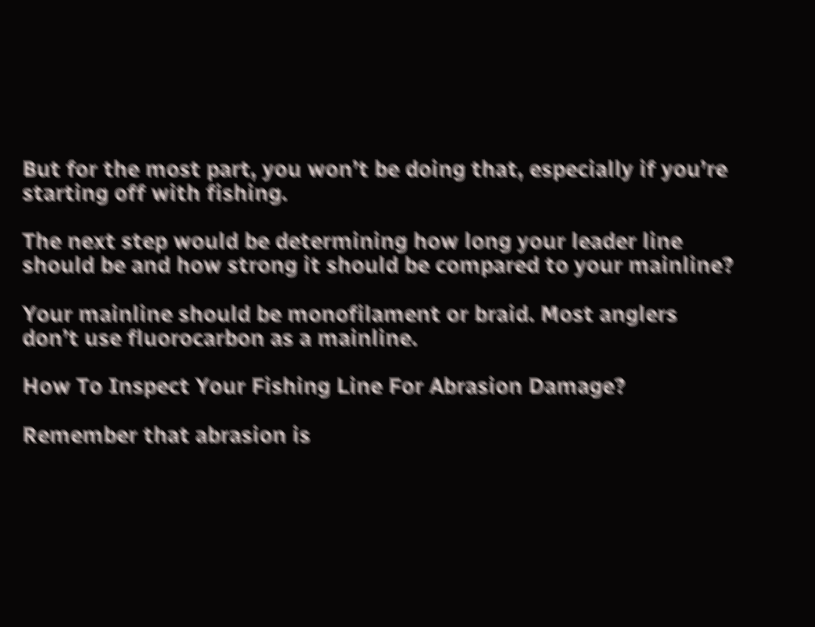But for the most part, you won’t be doing that, especially if you’re starting off with fishing.

The next step would be determining how long your leader line should be and how strong it should be compared to your mainline?

Your mainline should be monofilament or braid. Most anglers don’t use fluorocarbon as a mainline.

How To Inspect Your Fishing Line For Abrasion Damage?

Remember that abrasion is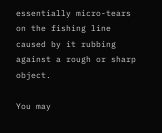essentially micro-tears on the fishing line caused by it rubbing against a rough or sharp object.

You may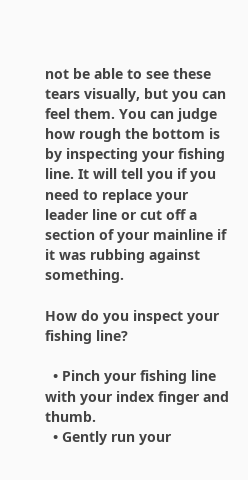not be able to see these tears visually, but you can feel them. You can judge how rough the bottom is by inspecting your fishing line. It will tell you if you need to replace your leader line or cut off a section of your mainline if it was rubbing against something.

How do you inspect your fishing line?

  • Pinch your fishing line with your index finger and thumb.
  • Gently run your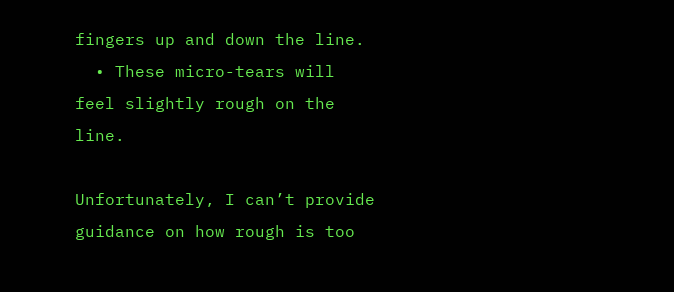fingers up and down the line.
  • These micro-tears will feel slightly rough on the line.

Unfortunately, I can’t provide guidance on how rough is too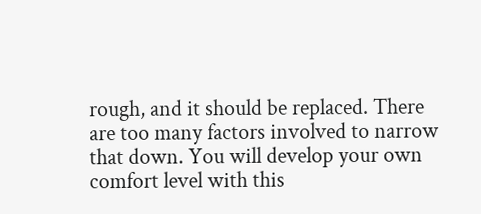rough, and it should be replaced. There are too many factors involved to narrow that down. You will develop your own comfort level with this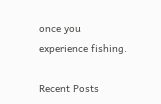once you experience fishing.

Recent Posts